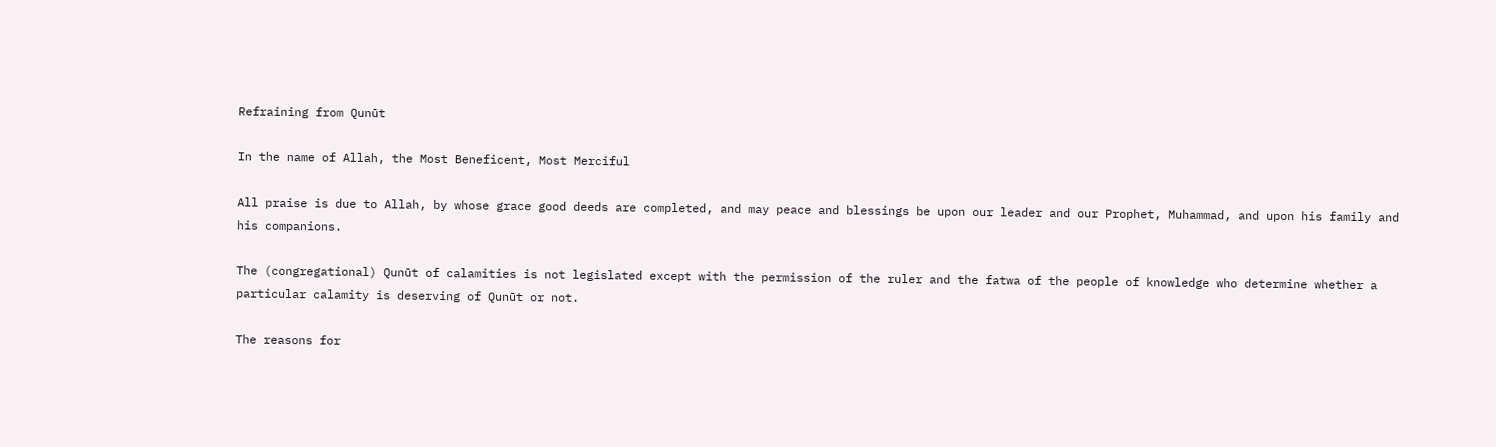Refraining from Qunūt

In the name of Allah, the Most Beneficent, Most Merciful

All praise is due to Allah, by whose grace good deeds are completed, and may peace and blessings be upon our leader and our Prophet, Muhammad, and upon his family and his companions.

The (congregational) Qunūt of calamities is not legislated except with the permission of the ruler and the fatwa of the people of knowledge who determine whether a particular calamity is deserving of Qunūt or not.

The reasons for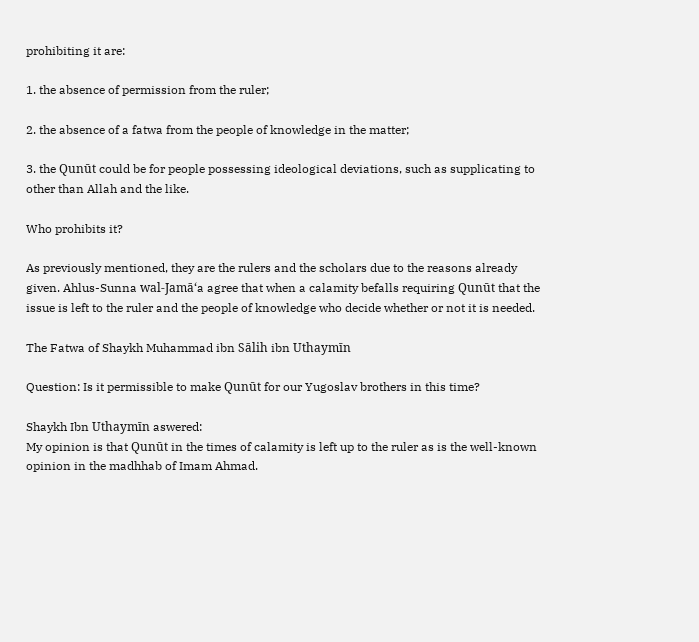prohibiting it are:

1. the absence of permission from the ruler;

2. the absence of a fatwa from the people of knowledge in the matter;

3. the Qunūt could be for people possessing ideological deviations, such as supplicating to other than Allah and the like.

Who prohibits it?

As previously mentioned, they are the rulers and the scholars due to the reasons already given. Ahlus-Sunna wal-Jamā‘a agree that when a calamity befalls requiring Qunūt that the issue is left to the ruler and the people of knowledge who decide whether or not it is needed.

The Fatwa of Shaykh Muhammad ibn Sālih ibn Uthaymīn

Question: Is it permissible to make Qunūt for our Yugoslav brothers in this time?

Shaykh Ibn Uthaymīn aswered:
My opinion is that Qunūt in the times of calamity is left up to the ruler as is the well-known opinion in the madhhab of Imam Ahmad.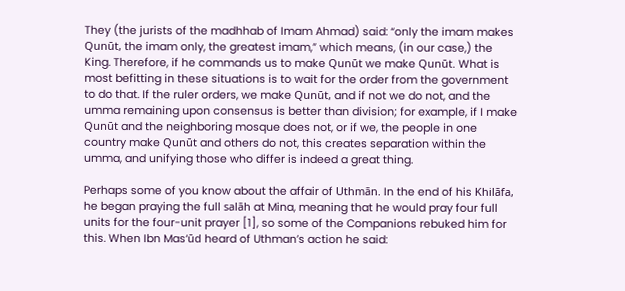They (the jurists of the madhhab of Imam Ahmad) said: “only the imam makes Qunūt, the imam only, the greatest imam,” which means, (in our case,) the King. Therefore, if he commands us to make Qunūt we make Qunūt. What is most befitting in these situations is to wait for the order from the government to do that. If the ruler orders, we make Qunūt, and if not we do not, and the umma remaining upon consensus is better than division; for example, if I make Qunūt and the neighboring mosque does not, or if we, the people in one country make Qunūt and others do not, this creates separation within the umma, and unifying those who differ is indeed a great thing.

Perhaps some of you know about the affair of Uthmān. In the end of his Khilāfa, he began praying the full salāh at Mina, meaning that he would pray four full units for the four-unit prayer [1], so some of the Companions rebuked him for this. When Ibn Mas‘ūd heard of Uthman’s action he said: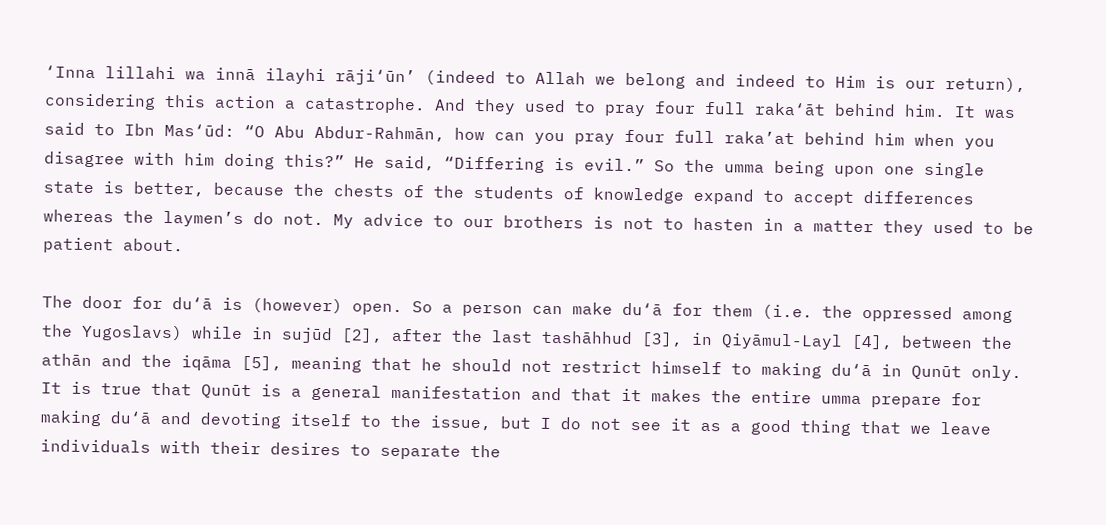‘Inna lillahi wa innā ilayhi rāji‘ūn’ (indeed to Allah we belong and indeed to Him is our return), considering this action a catastrophe. And they used to pray four full raka‘āt behind him. It was said to Ibn Mas‘ūd: “O Abu Abdur-Rahmān, how can you pray four full raka’at behind him when you disagree with him doing this?” He said, “Differing is evil.” So the umma being upon one single state is better, because the chests of the students of knowledge expand to accept differences whereas the laymen’s do not. My advice to our brothers is not to hasten in a matter they used to be patient about.

The door for du‘ā is (however) open. So a person can make du‘ā for them (i.e. the oppressed among the Yugoslavs) while in sujūd [2], after the last tashāhhud [3], in Qiyāmul-Layl [4], between the athān and the iqāma [5], meaning that he should not restrict himself to making du‘ā in Qunūt only. It is true that Qunūt is a general manifestation and that it makes the entire umma prepare for making du‘ā and devoting itself to the issue, but I do not see it as a good thing that we leave individuals with their desires to separate the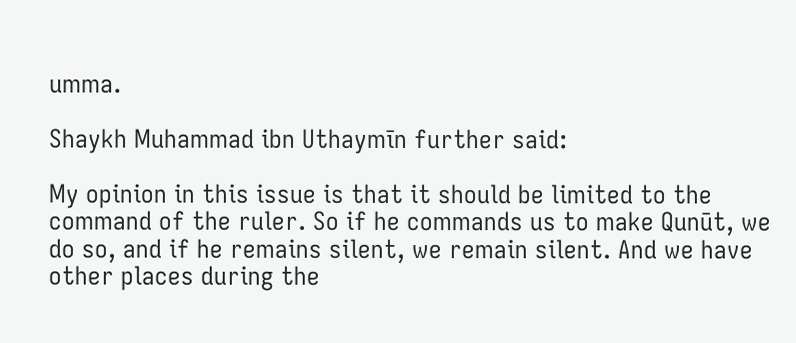umma.

Shaykh Muhammad ibn Uthaymīn further said:

My opinion in this issue is that it should be limited to the command of the ruler. So if he commands us to make Qunūt, we do so, and if he remains silent, we remain silent. And we have other places during the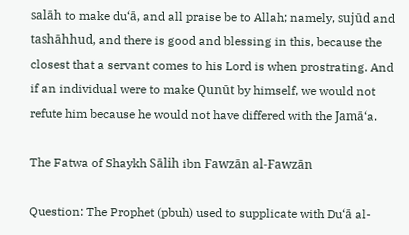salāh to make du‘ā, and all praise be to Allah; namely, sujūd and tashāhhud, and there is good and blessing in this, because the closest that a servant comes to his Lord is when prostrating. And if an individual were to make Qunūt by himself, we would not refute him because he would not have differed with the Jamā‘a.

The Fatwa of Shaykh Sālih ibn Fawzān al-Fawzān

Question: The Prophet (pbuh) used to supplicate with Du‘ā al-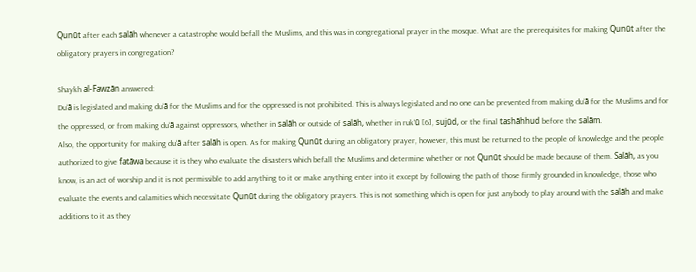Qunūt after each salāh whenever a catastrophe would befall the Muslims, and this was in congregational prayer in the mosque. What are the prerequisites for making Qunūt after the obligatory prayers in congregation?

Shaykh al-Fawzān answered:
Du‘ā is legislated and making du‘ā for the Muslims and for the oppressed is not prohibited. This is always legislated and no one can be prevented from making du‘ā for the Muslims and for the oppressed, or from making du‘ā against oppressors, whether in salāh or outside of salāh, whether in ruk‘ū [6], sujūd, or the final tashāhhud before the salām.
Also, the opportunity for making du‘ā after salāh is open. As for making Qunūt during an obligatory prayer, however, this must be returned to the people of knowledge and the people authorized to give fatāwa because it is they who evaluate the disasters which befall the Muslims and determine whether or not Qunūt should be made because of them. Salāh, as you know, is an act of worship and it is not permissible to add anything to it or make anything enter into it except by following the path of those firmly grounded in knowledge, those who evaluate the events and calamities which necessitate Qunūt during the obligatory prayers. This is not something which is open for just anybody to play around with the salāh and make additions to it as they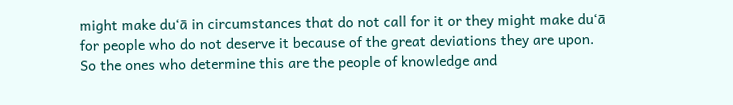might make du‘ā in circumstances that do not call for it or they might make du‘ā for people who do not deserve it because of the great deviations they are upon. So the ones who determine this are the people of knowledge and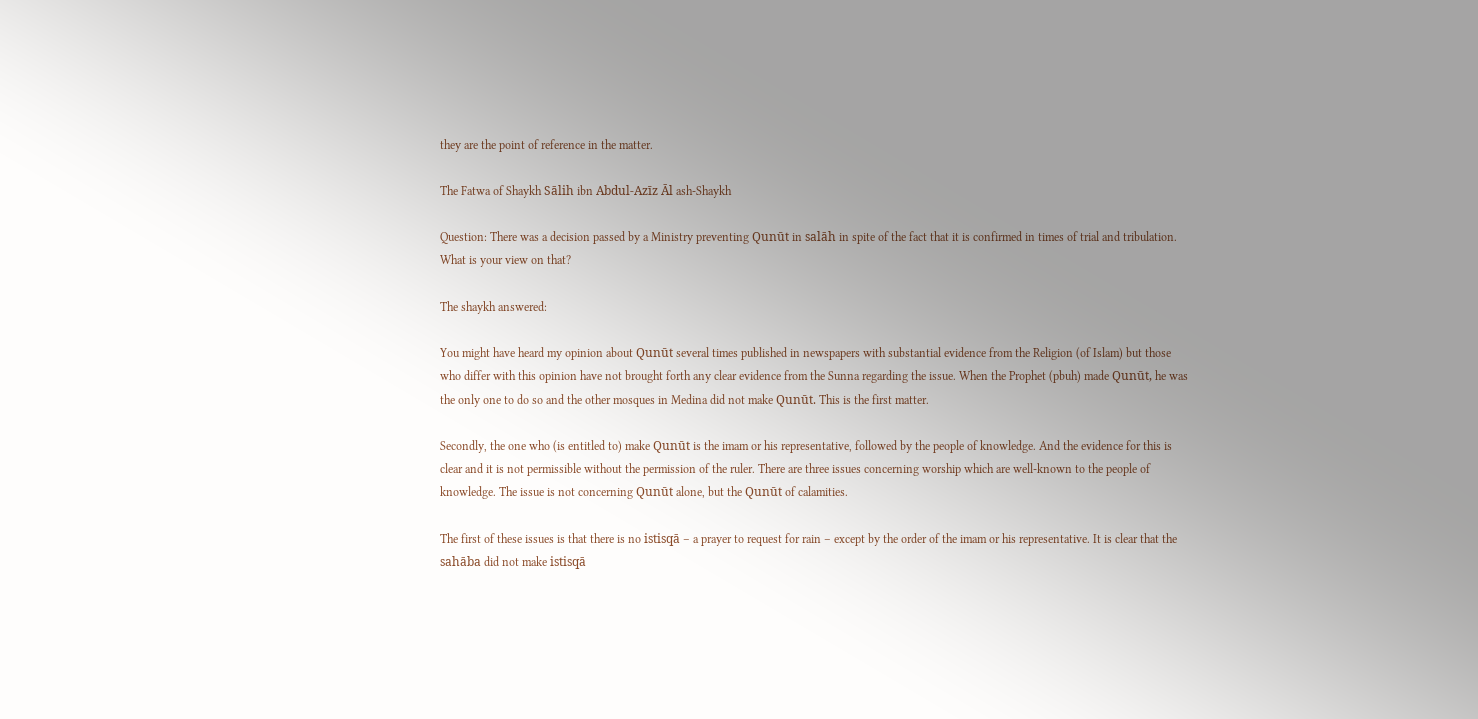they are the point of reference in the matter.

The Fatwa of Shaykh Sālih ibn Abdul-Azīz Āl ash-Shaykh

Question: There was a decision passed by a Ministry preventing Qunūt in salāh in spite of the fact that it is confirmed in times of trial and tribulation. What is your view on that?

The shaykh answered:

You might have heard my opinion about Qunūt several times published in newspapers with substantial evidence from the Religion (of Islam) but those who differ with this opinion have not brought forth any clear evidence from the Sunna regarding the issue. When the Prophet (pbuh) made Qunūt, he was the only one to do so and the other mosques in Medina did not make Qunūt. This is the first matter.

Secondly, the one who (is entitled to) make Qunūt is the imam or his representative, followed by the people of knowledge. And the evidence for this is clear and it is not permissible without the permission of the ruler. There are three issues concerning worship which are well-known to the people of knowledge. The issue is not concerning Qunūt alone, but the Qunūt of calamities.

The first of these issues is that there is no istisqā – a prayer to request for rain – except by the order of the imam or his representative. It is clear that the sahāba did not make istisqā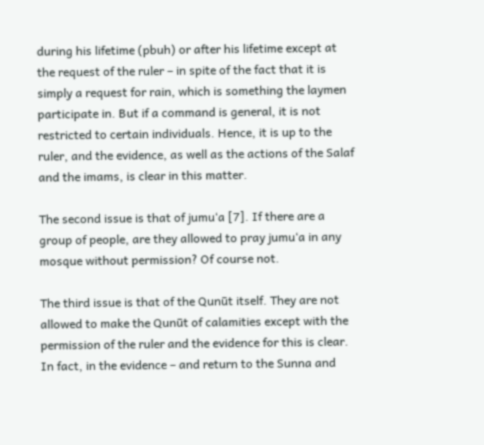during his lifetime (pbuh) or after his lifetime except at the request of the ruler – in spite of the fact that it is simply a request for rain, which is something the laymen participate in. But if a command is general, it is not restricted to certain individuals. Hence, it is up to the ruler, and the evidence, as well as the actions of the Salaf and the imams, is clear in this matter.

The second issue is that of jumu‘a [7]. If there are a group of people, are they allowed to pray jumu‘a in any mosque without permission? Of course not.

The third issue is that of the Qunūt itself. They are not allowed to make the Qunūt of calamities except with the permission of the ruler and the evidence for this is clear. In fact, in the evidence – and return to the Sunna and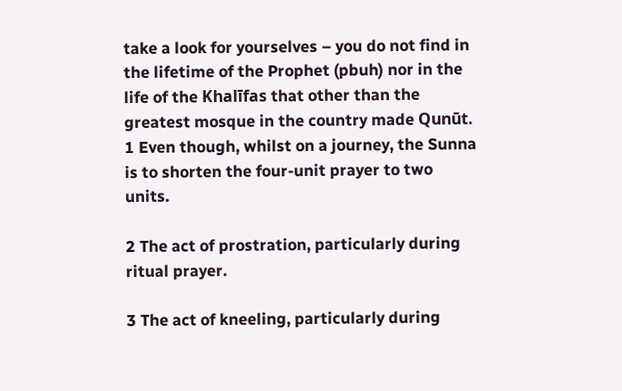take a look for yourselves – you do not find in the lifetime of the Prophet (pbuh) nor in the life of the Khalīfas that other than the greatest mosque in the country made Qunūt.
1 Even though, whilst on a journey, the Sunna is to shorten the four-unit prayer to two units.

2 The act of prostration, particularly during ritual prayer.

3 The act of kneeling, particularly during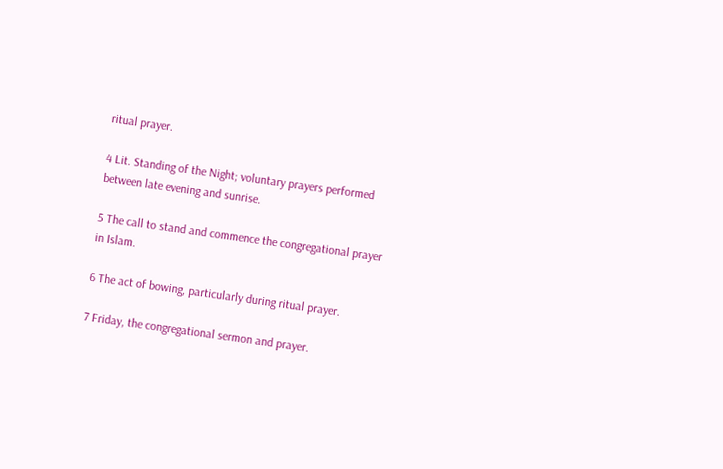ritual prayer.

4 Lit. Standing of the Night; voluntary prayers performed between late evening and sunrise.

5 The call to stand and commence the congregational prayer in Islam.

6 The act of bowing, particularly during ritual prayer.

7 Friday, the congregational sermon and prayer.